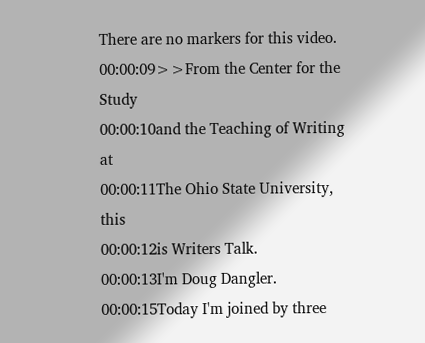There are no markers for this video.
00:00:09>>From the Center for the Study
00:00:10and the Teaching of Writing at
00:00:11The Ohio State University, this
00:00:12is Writers Talk.
00:00:13I'm Doug Dangler.
00:00:15Today I'm joined by three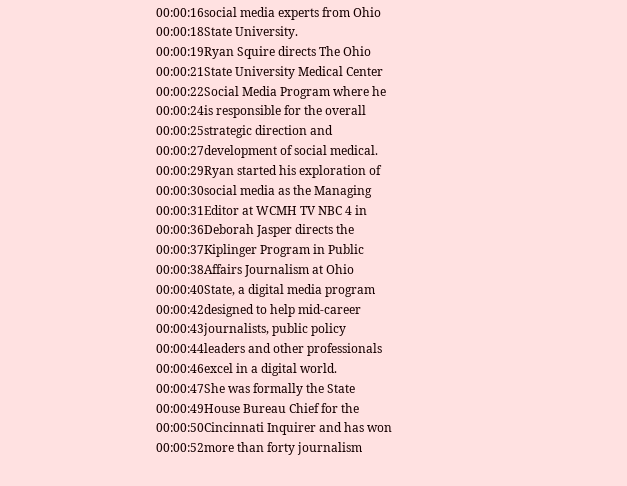00:00:16social media experts from Ohio
00:00:18State University.
00:00:19Ryan Squire directs The Ohio
00:00:21State University Medical Center
00:00:22Social Media Program where he
00:00:24is responsible for the overall
00:00:25strategic direction and
00:00:27development of social medical.
00:00:29Ryan started his exploration of
00:00:30social media as the Managing
00:00:31Editor at WCMH TV NBC 4 in
00:00:36Deborah Jasper directs the
00:00:37Kiplinger Program in Public
00:00:38Affairs Journalism at Ohio
00:00:40State, a digital media program
00:00:42designed to help mid-career
00:00:43journalists, public policy
00:00:44leaders and other professionals
00:00:46excel in a digital world.
00:00:47She was formally the State
00:00:49House Bureau Chief for the
00:00:50Cincinnati Inquirer and has won
00:00:52more than forty journalism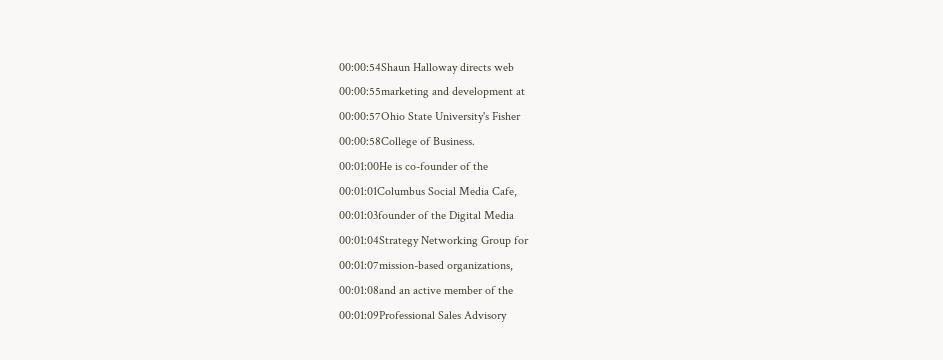00:00:54Shaun Halloway directs web
00:00:55marketing and development at
00:00:57Ohio State University's Fisher
00:00:58College of Business.
00:01:00He is co-founder of the
00:01:01Columbus Social Media Cafe,
00:01:03founder of the Digital Media
00:01:04Strategy Networking Group for
00:01:07mission-based organizations,
00:01:08and an active member of the
00:01:09Professional Sales Advisory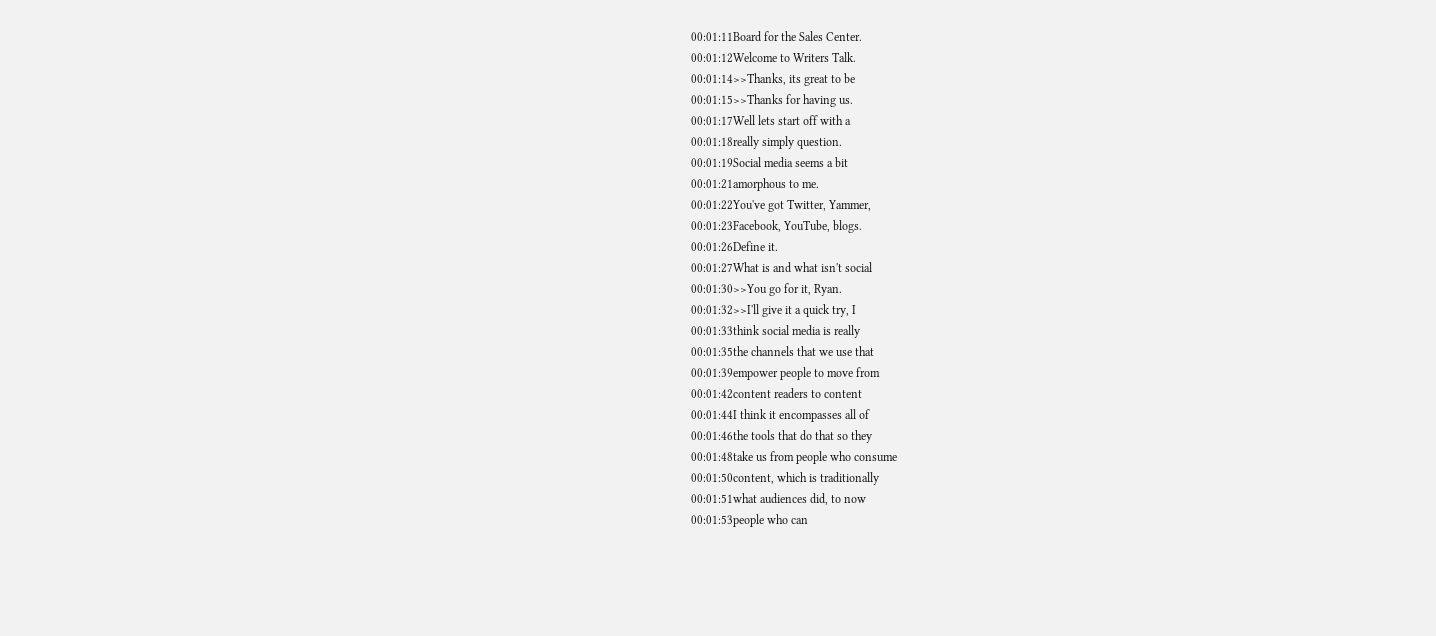00:01:11Board for the Sales Center.
00:01:12Welcome to Writers Talk.
00:01:14>>Thanks, its great to be
00:01:15>>Thanks for having us.
00:01:17Well lets start off with a
00:01:18really simply question.
00:01:19Social media seems a bit
00:01:21amorphous to me.
00:01:22You've got Twitter, Yammer,
00:01:23Facebook, YouTube, blogs.
00:01:26Define it.
00:01:27What is and what isn't social
00:01:30>>You go for it, Ryan.
00:01:32>>I'll give it a quick try, I
00:01:33think social media is really
00:01:35the channels that we use that
00:01:39empower people to move from
00:01:42content readers to content
00:01:44I think it encompasses all of
00:01:46the tools that do that so they
00:01:48take us from people who consume
00:01:50content, which is traditionally
00:01:51what audiences did, to now
00:01:53people who can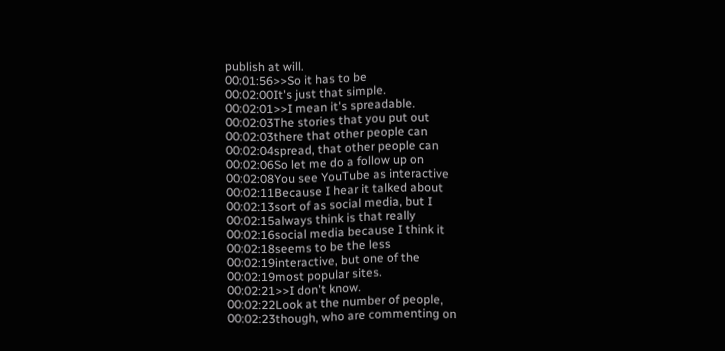publish at will.
00:01:56>>So it has to be
00:02:00It's just that simple.
00:02:01>>I mean it's spreadable.
00:02:03The stories that you put out
00:02:03there that other people can
00:02:04spread, that other people can
00:02:06So let me do a follow up on
00:02:08You see YouTube as interactive
00:02:11Because I hear it talked about
00:02:13sort of as social media, but I
00:02:15always think is that really
00:02:16social media because I think it
00:02:18seems to be the less
00:02:19interactive, but one of the
00:02:19most popular sites.
00:02:21>>I don't know.
00:02:22Look at the number of people,
00:02:23though, who are commenting on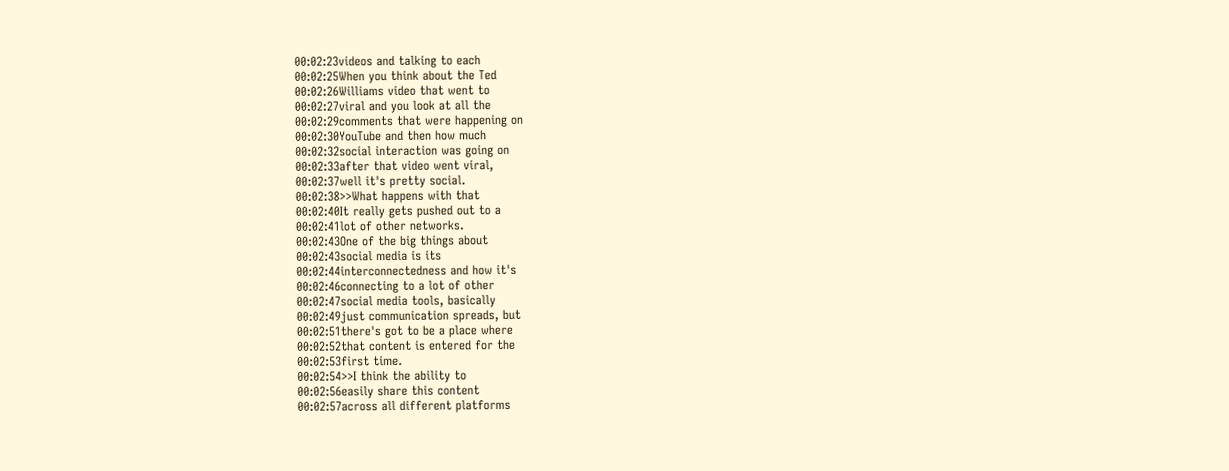00:02:23videos and talking to each
00:02:25When you think about the Ted
00:02:26Williams video that went to
00:02:27viral and you look at all the
00:02:29comments that were happening on
00:02:30YouTube and then how much
00:02:32social interaction was going on
00:02:33after that video went viral,
00:02:37well it's pretty social.
00:02:38>>What happens with that
00:02:40It really gets pushed out to a
00:02:41lot of other networks.
00:02:43One of the big things about
00:02:43social media is its
00:02:44interconnectedness and how it's
00:02:46connecting to a lot of other
00:02:47social media tools, basically
00:02:49just communication spreads, but
00:02:51there's got to be a place where
00:02:52that content is entered for the
00:02:53first time.
00:02:54>>I think the ability to
00:02:56easily share this content
00:02:57across all different platforms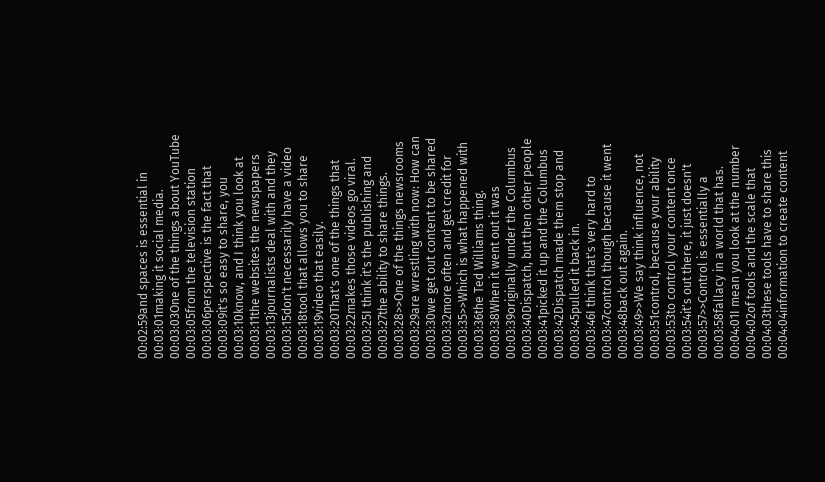00:02:59and spaces is essential in
00:03:01making it social media.
00:03:03One of the things about YouTube
00:03:05from the television station
00:03:06perspective is the fact that
00:03:09it's so easy to share, you
00:03:10know, and I think you look at
00:03:11the websites the newspapers
00:03:13journalists deal with and they
00:03:15don't necessarily have a video
00:03:18tool that allows you to share
00:03:19video that easily.
00:03:20That's one of the things that
00:03:22makes those videos go viral.
00:03:25I think it's the publishing and
00:03:27the ability to share things.
00:03:28>>One of the things newsrooms
00:03:29are wrestling with now: How can
00:03:30we get out content to be shared
00:03:32more often and get credit for
00:03:35>>Which is what happened with
00:03:36the Ted Williams thing.
00:03:38When it went out it was
00:03:39originally under the Columbus
00:03:40Dispatch, but then other people
00:03:41picked it up and the Columbus
00:03:42Dispatch made them stop and
00:03:45pulled it back in.
00:03:46I think that's very hard to
00:03:47control though because it went
00:03:48back out again.
00:03:49>>We say think influence, not
00:03:51control, because your ability
00:03:53to control your content once
00:03:54it's out there, it just doesn't
00:03:57>>Control is essentially a
00:03:58fallacy in a world that has.
00:04:01I mean you look at the number
00:04:02of tools and the scale that
00:04:03these tools have to share this
00:04:04information to create content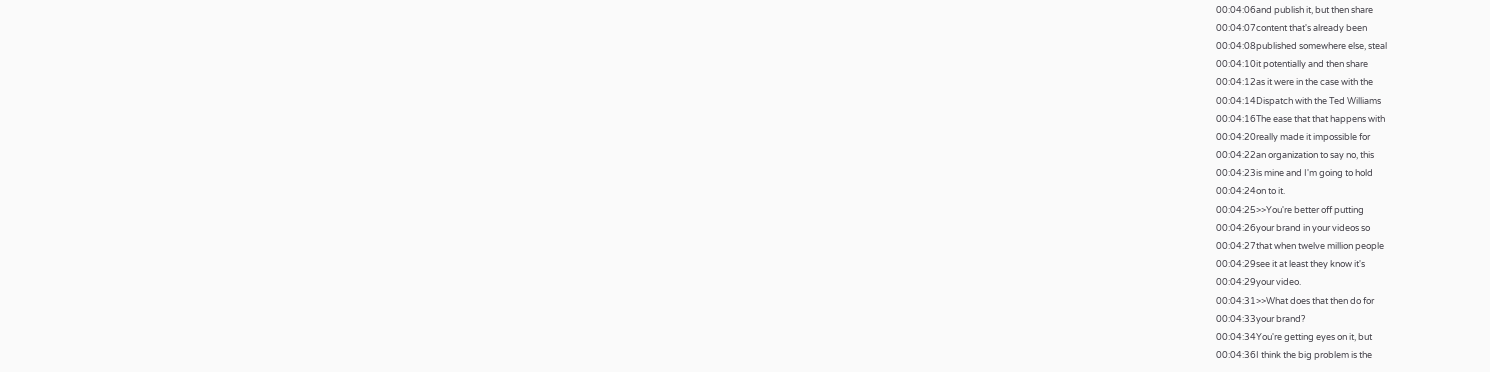00:04:06and publish it, but then share
00:04:07content that's already been
00:04:08published somewhere else, steal
00:04:10it potentially and then share
00:04:12as it were in the case with the
00:04:14Dispatch with the Ted Williams
00:04:16The ease that that happens with
00:04:20really made it impossible for
00:04:22an organization to say no, this
00:04:23is mine and I'm going to hold
00:04:24on to it.
00:04:25>>You're better off putting
00:04:26your brand in your videos so
00:04:27that when twelve million people
00:04:29see it at least they know it's
00:04:29your video.
00:04:31>>What does that then do for
00:04:33your brand?
00:04:34You're getting eyes on it, but
00:04:36I think the big problem is the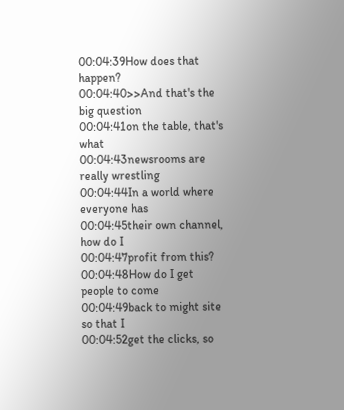00:04:39How does that happen?
00:04:40>>And that's the big question
00:04:41on the table, that's what
00:04:43newsrooms are really wrestling
00:04:44In a world where everyone has
00:04:45their own channel, how do I
00:04:47profit from this?
00:04:48How do I get people to come
00:04:49back to might site so that I
00:04:52get the clicks, so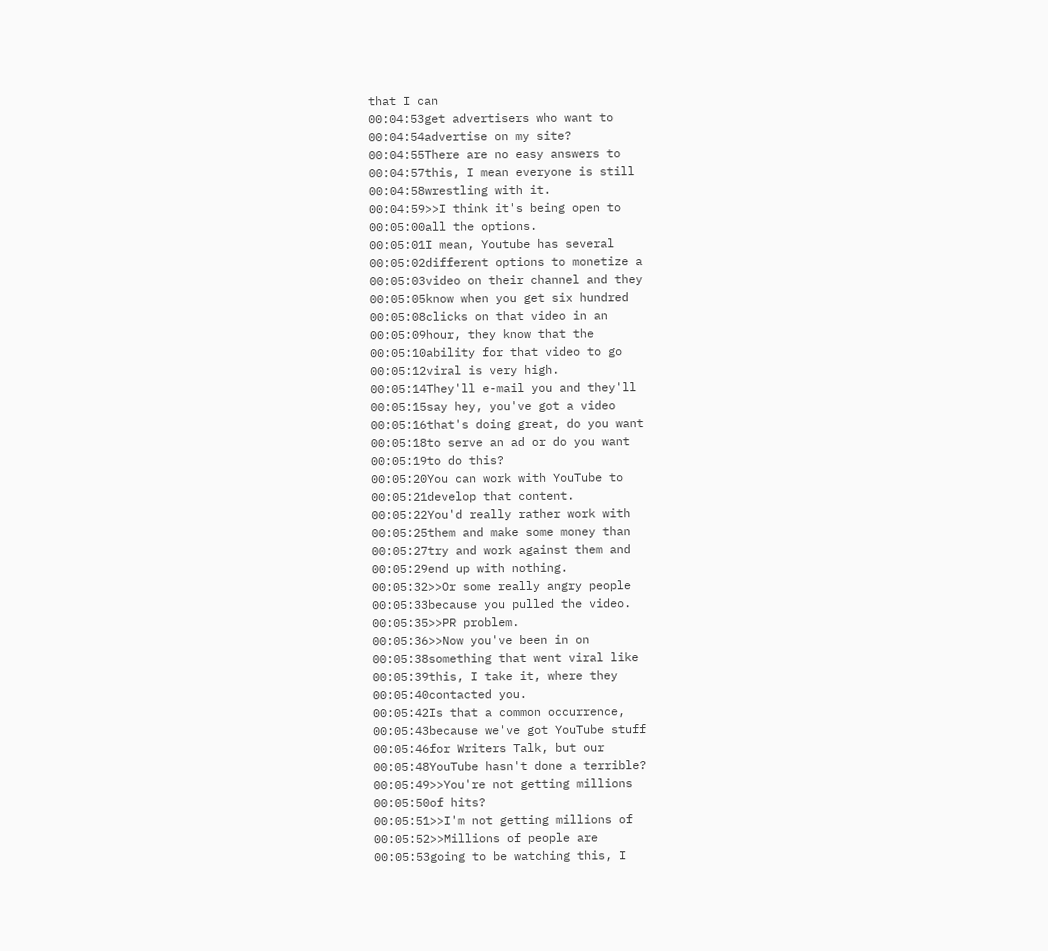that I can
00:04:53get advertisers who want to
00:04:54advertise on my site?
00:04:55There are no easy answers to
00:04:57this, I mean everyone is still
00:04:58wrestling with it.
00:04:59>>I think it's being open to
00:05:00all the options.
00:05:01I mean, Youtube has several
00:05:02different options to monetize a
00:05:03video on their channel and they
00:05:05know when you get six hundred
00:05:08clicks on that video in an
00:05:09hour, they know that the
00:05:10ability for that video to go
00:05:12viral is very high.
00:05:14They'll e-mail you and they'll
00:05:15say hey, you've got a video
00:05:16that's doing great, do you want
00:05:18to serve an ad or do you want
00:05:19to do this?
00:05:20You can work with YouTube to
00:05:21develop that content.
00:05:22You'd really rather work with
00:05:25them and make some money than
00:05:27try and work against them and
00:05:29end up with nothing.
00:05:32>>Or some really angry people
00:05:33because you pulled the video.
00:05:35>>PR problem.
00:05:36>>Now you've been in on
00:05:38something that went viral like
00:05:39this, I take it, where they
00:05:40contacted you.
00:05:42Is that a common occurrence,
00:05:43because we've got YouTube stuff
00:05:46for Writers Talk, but our
00:05:48YouTube hasn't done a terrible?
00:05:49>>You're not getting millions
00:05:50of hits?
00:05:51>>I'm not getting millions of
00:05:52>>Millions of people are
00:05:53going to be watching this, I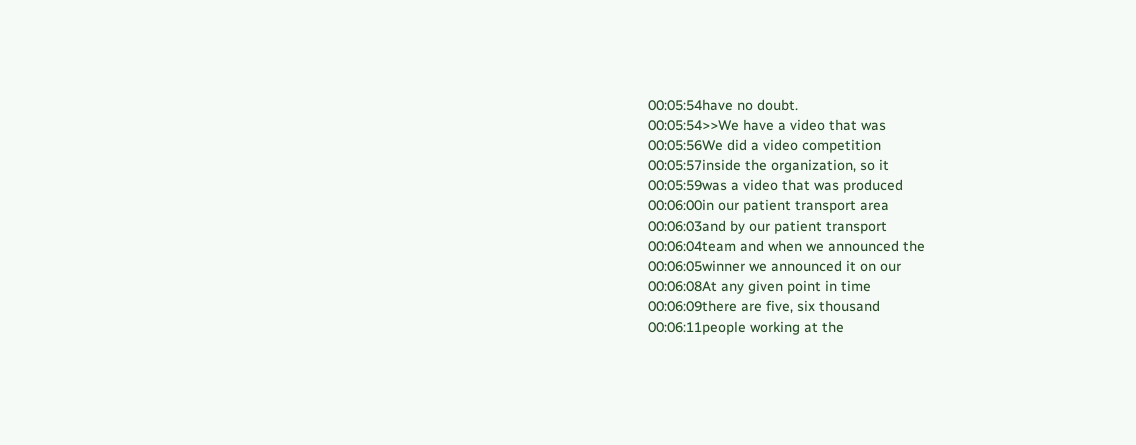00:05:54have no doubt.
00:05:54>>We have a video that was
00:05:56We did a video competition
00:05:57inside the organization, so it
00:05:59was a video that was produced
00:06:00in our patient transport area
00:06:03and by our patient transport
00:06:04team and when we announced the
00:06:05winner we announced it on our
00:06:08At any given point in time
00:06:09there are five, six thousand
00:06:11people working at the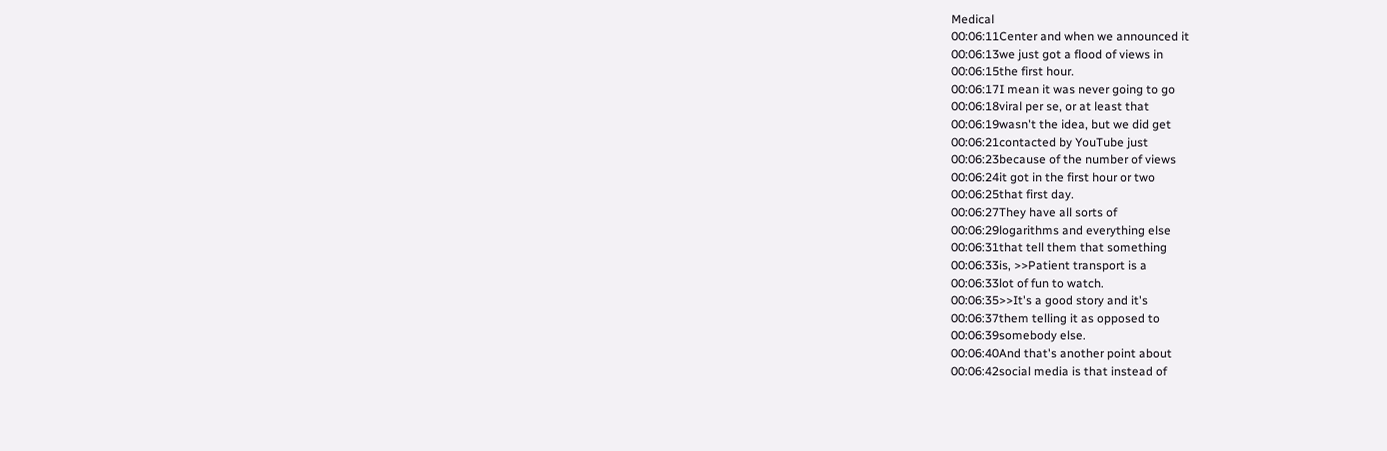Medical
00:06:11Center and when we announced it
00:06:13we just got a flood of views in
00:06:15the first hour.
00:06:17I mean it was never going to go
00:06:18viral per se, or at least that
00:06:19wasn't the idea, but we did get
00:06:21contacted by YouTube just
00:06:23because of the number of views
00:06:24it got in the first hour or two
00:06:25that first day.
00:06:27They have all sorts of
00:06:29logarithms and everything else
00:06:31that tell them that something
00:06:33is, >>Patient transport is a
00:06:33lot of fun to watch.
00:06:35>>It's a good story and it's
00:06:37them telling it as opposed to
00:06:39somebody else.
00:06:40And that's another point about
00:06:42social media is that instead of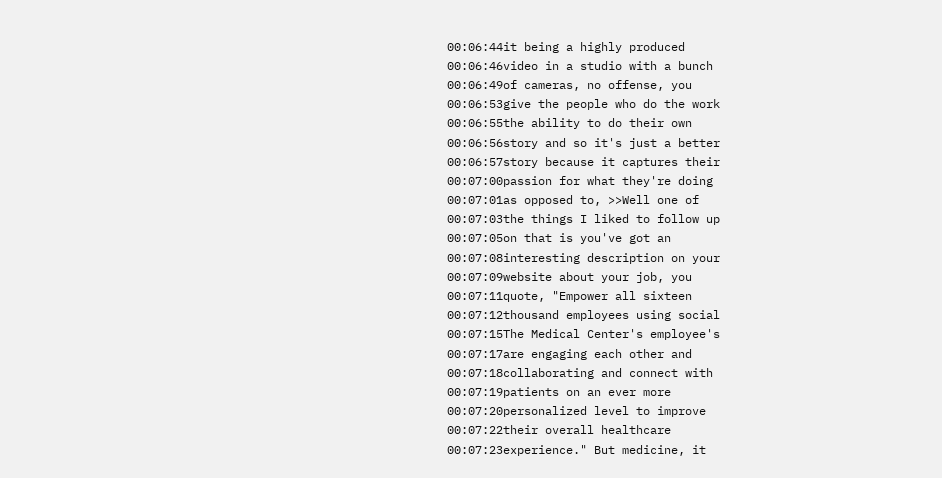00:06:44it being a highly produced
00:06:46video in a studio with a bunch
00:06:49of cameras, no offense, you
00:06:53give the people who do the work
00:06:55the ability to do their own
00:06:56story and so it's just a better
00:06:57story because it captures their
00:07:00passion for what they're doing
00:07:01as opposed to, >>Well one of
00:07:03the things I liked to follow up
00:07:05on that is you've got an
00:07:08interesting description on your
00:07:09website about your job, you
00:07:11quote, "Empower all sixteen
00:07:12thousand employees using social
00:07:15The Medical Center's employee's
00:07:17are engaging each other and
00:07:18collaborating and connect with
00:07:19patients on an ever more
00:07:20personalized level to improve
00:07:22their overall healthcare
00:07:23experience." But medicine, it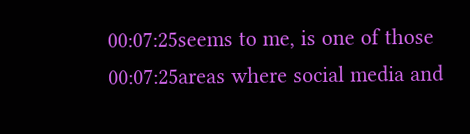00:07:25seems to me, is one of those
00:07:25areas where social media and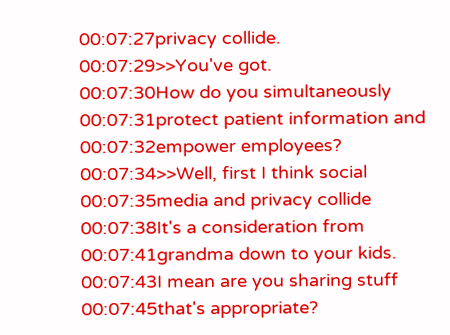00:07:27privacy collide.
00:07:29>>You've got.
00:07:30How do you simultaneously
00:07:31protect patient information and
00:07:32empower employees?
00:07:34>>Well, first I think social
00:07:35media and privacy collide
00:07:38It's a consideration from
00:07:41grandma down to your kids.
00:07:43I mean are you sharing stuff
00:07:45that's appropriate?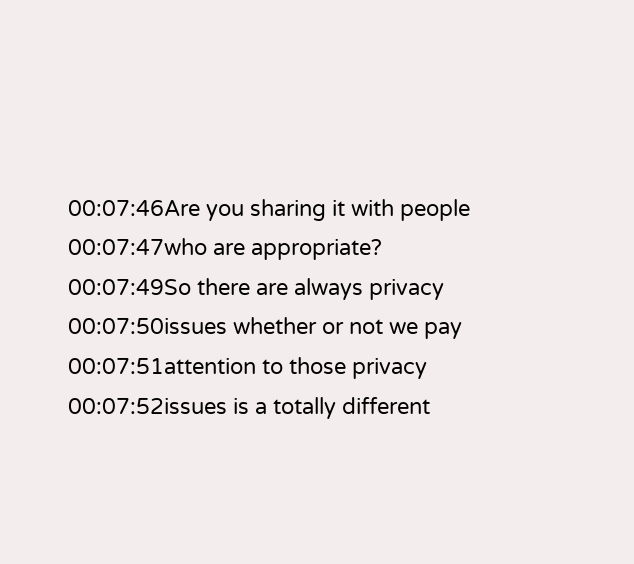00:07:46Are you sharing it with people
00:07:47who are appropriate?
00:07:49So there are always privacy
00:07:50issues whether or not we pay
00:07:51attention to those privacy
00:07:52issues is a totally different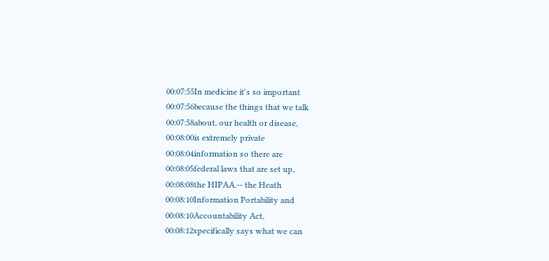00:07:55In medicine it's so important
00:07:56because the things that we talk
00:07:58about, our health or disease,
00:08:00is extremely private
00:08:04information so there are
00:08:05federal laws that are set up,
00:08:08the HIPAA.-- the Heath
00:08:10Information Portability and
00:08:10Accountability Act,
00:08:12specifically says what we can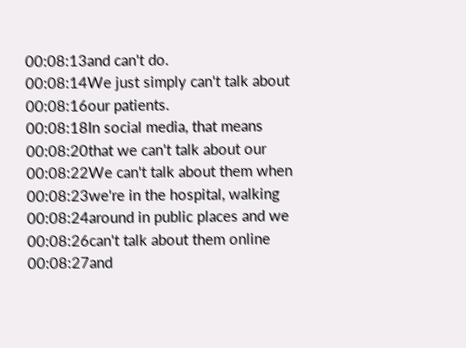00:08:13and can't do.
00:08:14We just simply can't talk about
00:08:16our patients.
00:08:18In social media, that means
00:08:20that we can't talk about our
00:08:22We can't talk about them when
00:08:23we're in the hospital, walking
00:08:24around in public places and we
00:08:26can't talk about them online
00:08:27and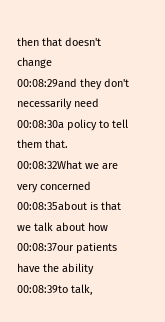then that doesn't change
00:08:29and they don't necessarily need
00:08:30a policy to tell them that.
00:08:32What we are very concerned
00:08:35about is that we talk about how
00:08:37our patients have the ability
00:08:39to talk,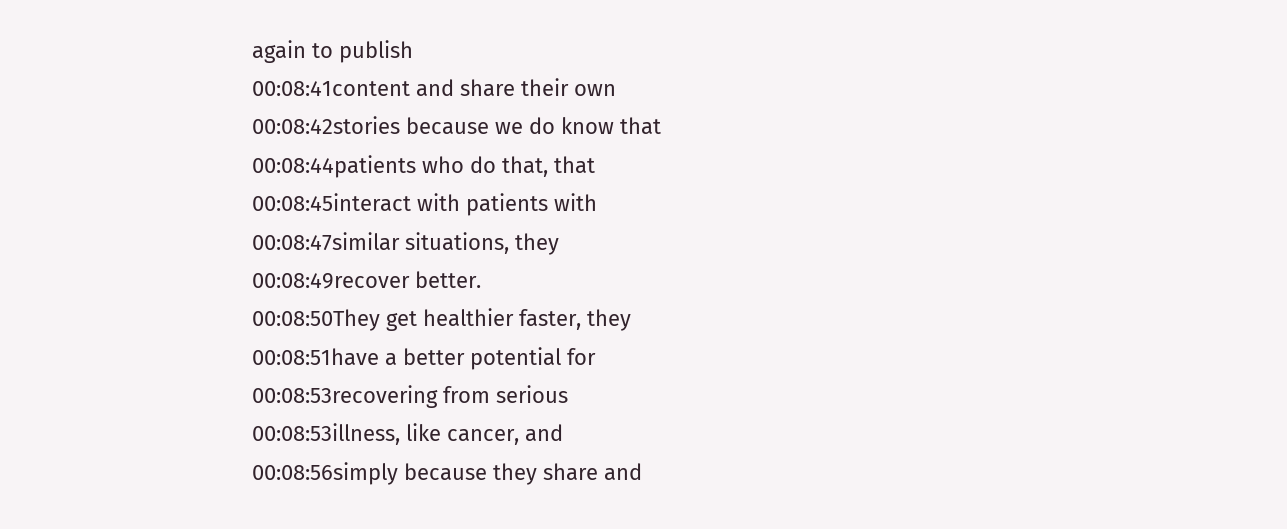again to publish
00:08:41content and share their own
00:08:42stories because we do know that
00:08:44patients who do that, that
00:08:45interact with patients with
00:08:47similar situations, they
00:08:49recover better.
00:08:50They get healthier faster, they
00:08:51have a better potential for
00:08:53recovering from serious
00:08:53illness, like cancer, and
00:08:56simply because they share and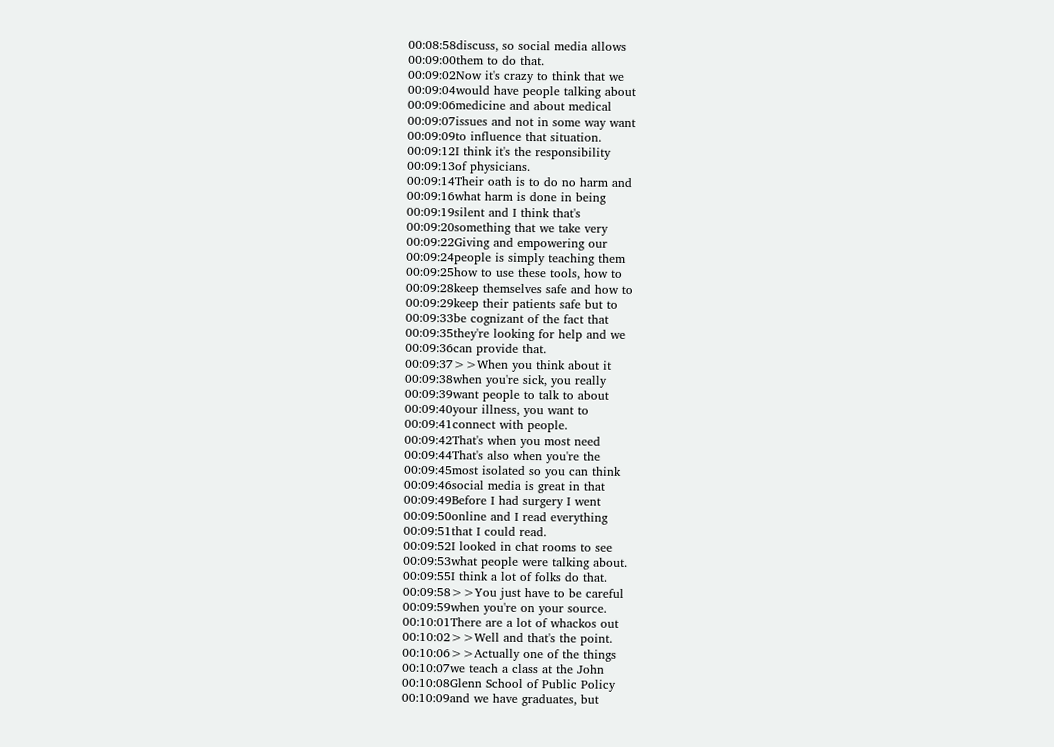00:08:58discuss, so social media allows
00:09:00them to do that.
00:09:02Now it's crazy to think that we
00:09:04would have people talking about
00:09:06medicine and about medical
00:09:07issues and not in some way want
00:09:09to influence that situation.
00:09:12I think it's the responsibility
00:09:13of physicians.
00:09:14Their oath is to do no harm and
00:09:16what harm is done in being
00:09:19silent and I think that's
00:09:20something that we take very
00:09:22Giving and empowering our
00:09:24people is simply teaching them
00:09:25how to use these tools, how to
00:09:28keep themselves safe and how to
00:09:29keep their patients safe but to
00:09:33be cognizant of the fact that
00:09:35they're looking for help and we
00:09:36can provide that.
00:09:37>>When you think about it
00:09:38when you're sick, you really
00:09:39want people to talk to about
00:09:40your illness, you want to
00:09:41connect with people.
00:09:42That's when you most need
00:09:44That's also when you're the
00:09:45most isolated so you can think
00:09:46social media is great in that
00:09:49Before I had surgery I went
00:09:50online and I read everything
00:09:51that I could read.
00:09:52I looked in chat rooms to see
00:09:53what people were talking about.
00:09:55I think a lot of folks do that.
00:09:58>>You just have to be careful
00:09:59when you're on your source.
00:10:01There are a lot of whackos out
00:10:02>>Well and that's the point.
00:10:06>>Actually one of the things
00:10:07we teach a class at the John
00:10:08Glenn School of Public Policy
00:10:09and we have graduates, but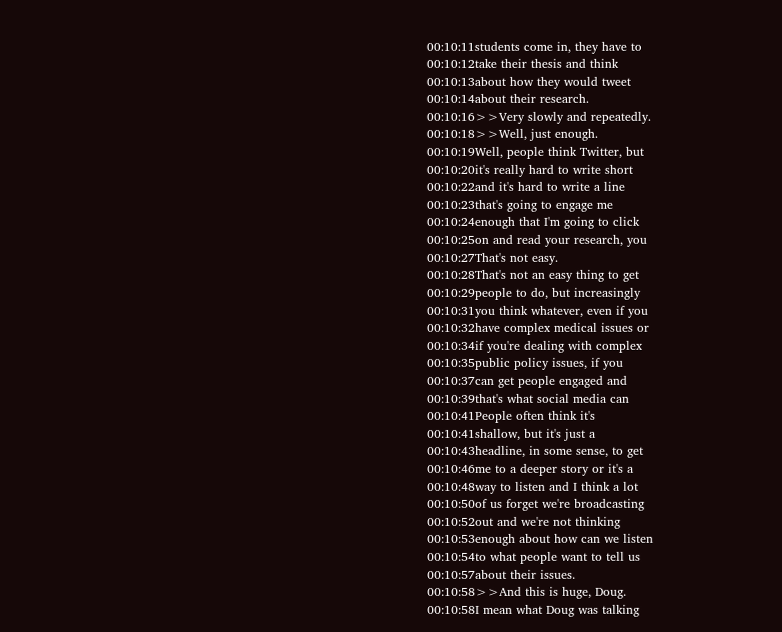00:10:11students come in, they have to
00:10:12take their thesis and think
00:10:13about how they would tweet
00:10:14about their research.
00:10:16>>Very slowly and repeatedly.
00:10:18>>Well, just enough.
00:10:19Well, people think Twitter, but
00:10:20it's really hard to write short
00:10:22and it's hard to write a line
00:10:23that's going to engage me
00:10:24enough that I'm going to click
00:10:25on and read your research, you
00:10:27That's not easy.
00:10:28That's not an easy thing to get
00:10:29people to do, but increasingly
00:10:31you think whatever, even if you
00:10:32have complex medical issues or
00:10:34if you're dealing with complex
00:10:35public policy issues, if you
00:10:37can get people engaged and
00:10:39that's what social media can
00:10:41People often think it's
00:10:41shallow, but it's just a
00:10:43headline, in some sense, to get
00:10:46me to a deeper story or it's a
00:10:48way to listen and I think a lot
00:10:50of us forget we're broadcasting
00:10:52out and we're not thinking
00:10:53enough about how can we listen
00:10:54to what people want to tell us
00:10:57about their issues.
00:10:58>>And this is huge, Doug.
00:10:58I mean what Doug was talking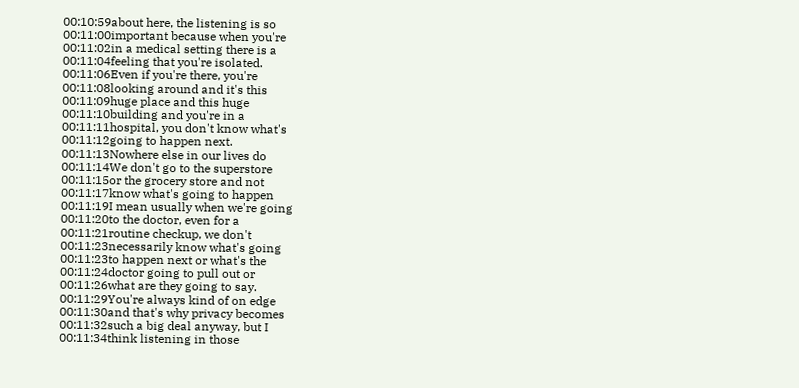00:10:59about here, the listening is so
00:11:00important because when you're
00:11:02in a medical setting there is a
00:11:04feeling that you're isolated.
00:11:06Even if you're there, you're
00:11:08looking around and it's this
00:11:09huge place and this huge
00:11:10building and you're in a
00:11:11hospital, you don't know what's
00:11:12going to happen next.
00:11:13Nowhere else in our lives do
00:11:14We don't go to the superstore
00:11:15or the grocery store and not
00:11:17know what's going to happen
00:11:19I mean usually when we're going
00:11:20to the doctor, even for a
00:11:21routine checkup, we don't
00:11:23necessarily know what's going
00:11:23to happen next or what's the
00:11:24doctor going to pull out or
00:11:26what are they going to say.
00:11:29You're always kind of on edge
00:11:30and that's why privacy becomes
00:11:32such a big deal anyway, but I
00:11:34think listening in those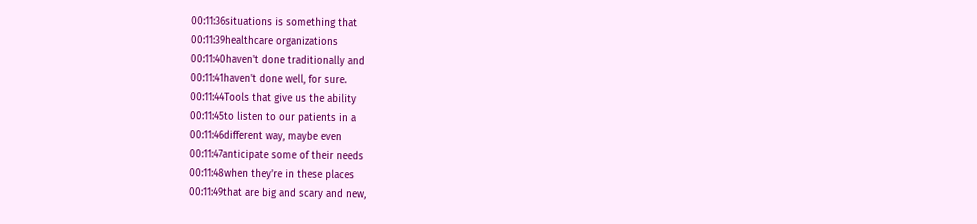00:11:36situations is something that
00:11:39healthcare organizations
00:11:40haven't done traditionally and
00:11:41haven't done well, for sure.
00:11:44Tools that give us the ability
00:11:45to listen to our patients in a
00:11:46different way, maybe even
00:11:47anticipate some of their needs
00:11:48when they're in these places
00:11:49that are big and scary and new,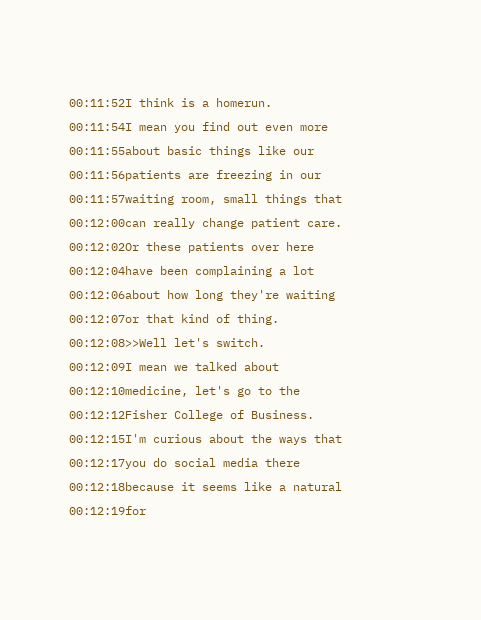00:11:52I think is a homerun.
00:11:54I mean you find out even more
00:11:55about basic things like our
00:11:56patients are freezing in our
00:11:57waiting room, small things that
00:12:00can really change patient care.
00:12:02Or these patients over here
00:12:04have been complaining a lot
00:12:06about how long they're waiting
00:12:07or that kind of thing.
00:12:08>>Well let's switch.
00:12:09I mean we talked about
00:12:10medicine, let's go to the
00:12:12Fisher College of Business.
00:12:15I'm curious about the ways that
00:12:17you do social media there
00:12:18because it seems like a natural
00:12:19for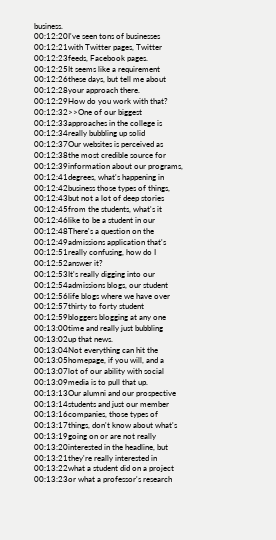business.
00:12:20I've seen tons of businesses
00:12:21with Twitter pages, Twitter
00:12:23feeds, Facebook pages.
00:12:25It seems like a requirement
00:12:26these days, but tell me about
00:12:28your approach there.
00:12:29How do you work with that?
00:12:32>>One of our biggest
00:12:33approaches in the college is
00:12:34really bubbling up solid
00:12:37Our websites is perceived as
00:12:38the most credible source for
00:12:39information about our programs,
00:12:41degrees, what's happening in
00:12:42business those types of things,
00:12:43but not a lot of deep stories
00:12:45from the students, what's it
00:12:46like to be a student in our
00:12:48There's a question on the
00:12:49admissions application that's
00:12:51really confusing, how do I
00:12:52answer it?
00:12:53It's really digging into our
00:12:54admissions blogs, our student
00:12:56life blogs where we have over
00:12:57thirty to forty student
00:12:59bloggers blogging at any one
00:13:00time and really just bubbling
00:13:02up that news.
00:13:04Not everything can hit the
00:13:05homepage, if you will, and a
00:13:07lot of our ability with social
00:13:09media is to pull that up.
00:13:13Our alumni and our prospective
00:13:14students and just our member
00:13:16companies, those types of
00:13:17things, don't know about what's
00:13:19going on or are not really
00:13:20interested in the headline, but
00:13:21they're really interested in
00:13:22what a student did on a project
00:13:23or what a professor's research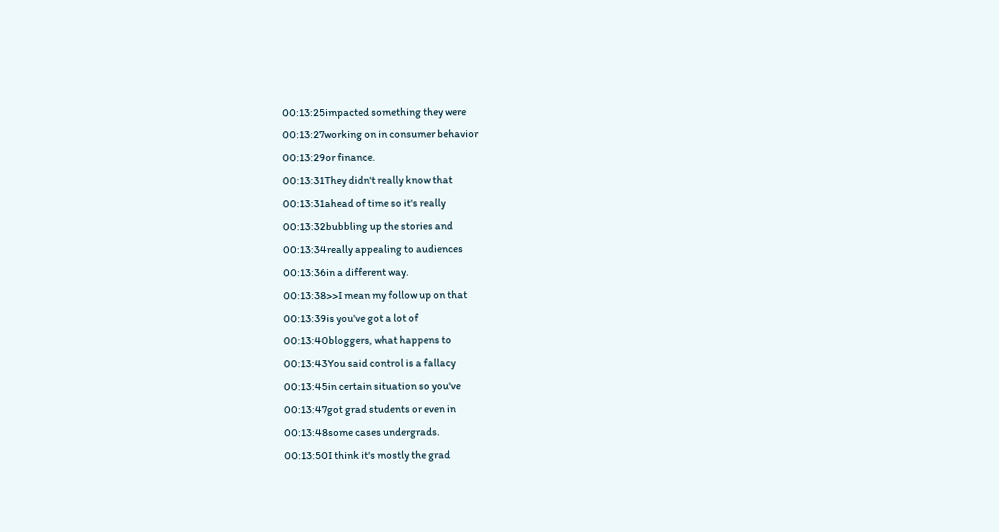00:13:25impacted something they were
00:13:27working on in consumer behavior
00:13:29or finance.
00:13:31They didn't really know that
00:13:31ahead of time so it's really
00:13:32bubbling up the stories and
00:13:34really appealing to audiences
00:13:36in a different way.
00:13:38>>I mean my follow up on that
00:13:39is you've got a lot of
00:13:40bloggers, what happens to
00:13:43You said control is a fallacy
00:13:45in certain situation so you've
00:13:47got grad students or even in
00:13:48some cases undergrads.
00:13:50I think it's mostly the grad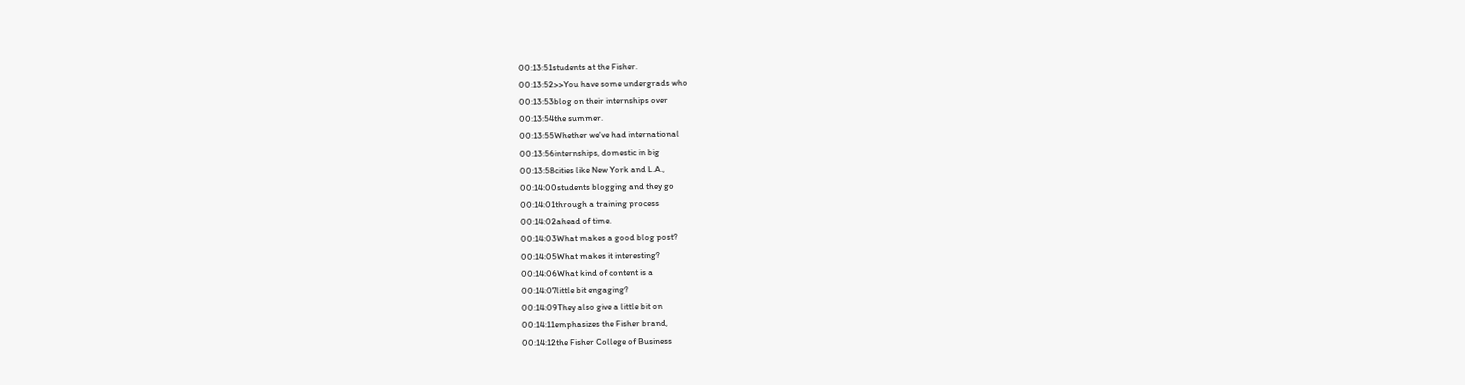00:13:51students at the Fisher.
00:13:52>>You have some undergrads who
00:13:53blog on their internships over
00:13:54the summer.
00:13:55Whether we've had international
00:13:56internships, domestic in big
00:13:58cities like New York and L.A.,
00:14:00students blogging and they go
00:14:01through a training process
00:14:02ahead of time.
00:14:03What makes a good blog post?
00:14:05What makes it interesting?
00:14:06What kind of content is a
00:14:07little bit engaging?
00:14:09They also give a little bit on
00:14:11emphasizes the Fisher brand,
00:14:12the Fisher College of Business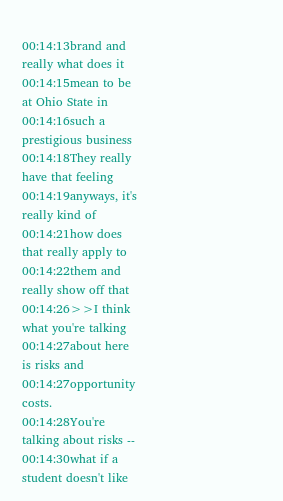00:14:13brand and really what does it
00:14:15mean to be at Ohio State in
00:14:16such a prestigious business
00:14:18They really have that feeling
00:14:19anyways, it's really kind of
00:14:21how does that really apply to
00:14:22them and really show off that
00:14:26>>I think what you're talking
00:14:27about here is risks and
00:14:27opportunity costs.
00:14:28You're talking about risks --
00:14:30what if a student doesn't like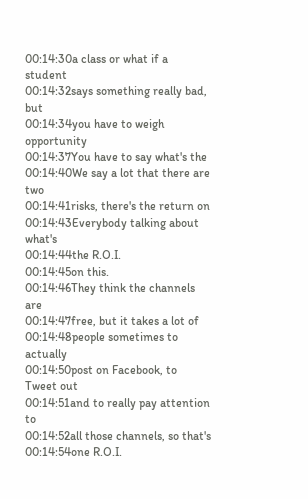00:14:30a class or what if a student
00:14:32says something really bad, but
00:14:34you have to weigh opportunity
00:14:37You have to say what's the
00:14:40We say a lot that there are two
00:14:41risks, there's the return on
00:14:43Everybody talking about what's
00:14:44the R.O.I.
00:14:45on this.
00:14:46They think the channels are
00:14:47free, but it takes a lot of
00:14:48people sometimes to actually
00:14:50post on Facebook, to Tweet out
00:14:51and to really pay attention to
00:14:52all those channels, so that's
00:14:54one R.O.I.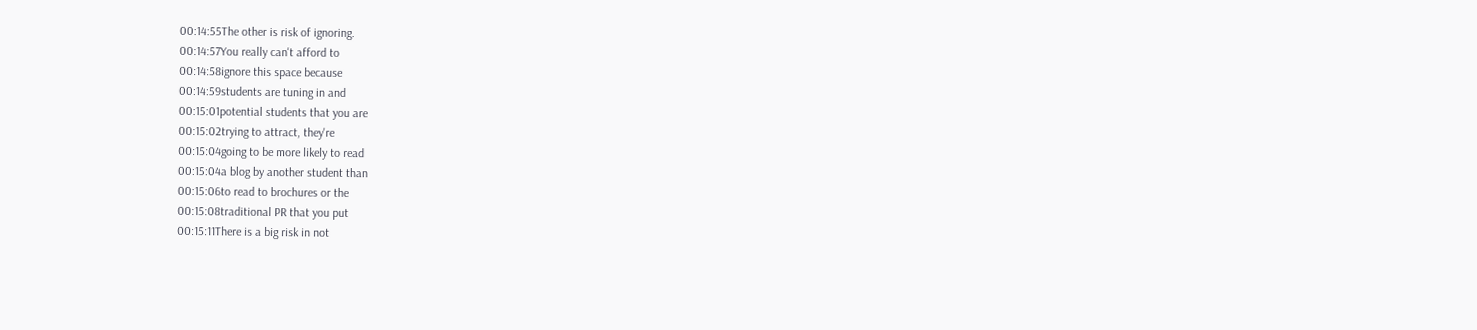00:14:55The other is risk of ignoring.
00:14:57You really can't afford to
00:14:58ignore this space because
00:14:59students are tuning in and
00:15:01potential students that you are
00:15:02trying to attract, they're
00:15:04going to be more likely to read
00:15:04a blog by another student than
00:15:06to read to brochures or the
00:15:08traditional PR that you put
00:15:11There is a big risk in not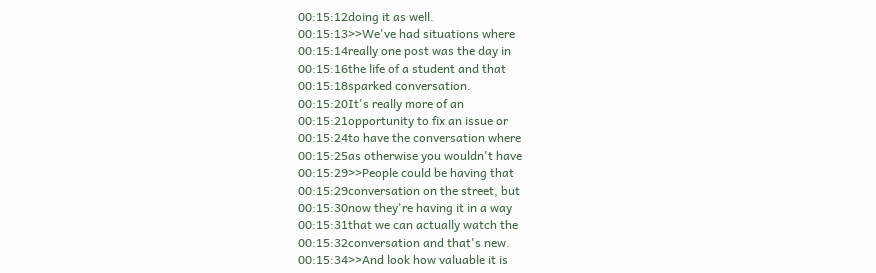00:15:12doing it as well.
00:15:13>>We've had situations where
00:15:14really one post was the day in
00:15:16the life of a student and that
00:15:18sparked conversation.
00:15:20It's really more of an
00:15:21opportunity to fix an issue or
00:15:24to have the conversation where
00:15:25as otherwise you wouldn't have
00:15:29>>People could be having that
00:15:29conversation on the street, but
00:15:30now they're having it in a way
00:15:31that we can actually watch the
00:15:32conversation and that's new.
00:15:34>>And look how valuable it is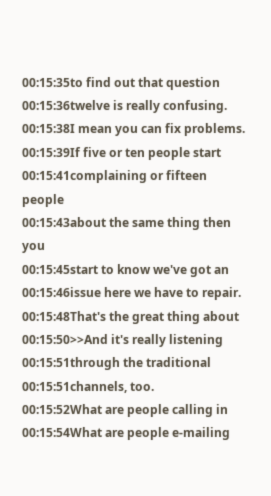00:15:35to find out that question
00:15:36twelve is really confusing.
00:15:38I mean you can fix problems.
00:15:39If five or ten people start
00:15:41complaining or fifteen people
00:15:43about the same thing then you
00:15:45start to know we've got an
00:15:46issue here we have to repair.
00:15:48That's the great thing about
00:15:50>>And it's really listening
00:15:51through the traditional
00:15:51channels, too.
00:15:52What are people calling in
00:15:54What are people e-mailing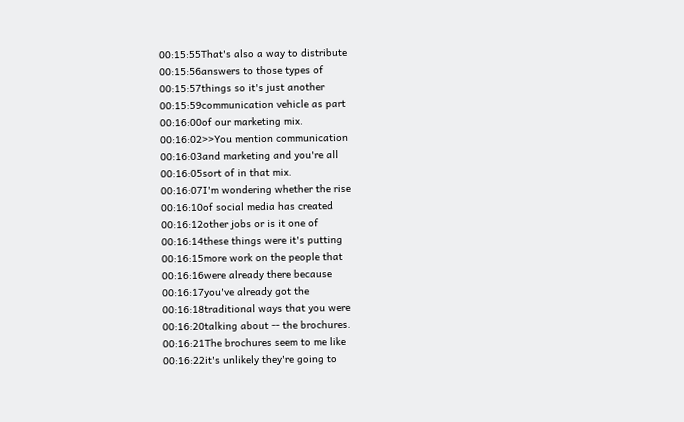00:15:55That's also a way to distribute
00:15:56answers to those types of
00:15:57things so it's just another
00:15:59communication vehicle as part
00:16:00of our marketing mix.
00:16:02>>You mention communication
00:16:03and marketing and you're all
00:16:05sort of in that mix.
00:16:07I'm wondering whether the rise
00:16:10of social media has created
00:16:12other jobs or is it one of
00:16:14these things were it's putting
00:16:15more work on the people that
00:16:16were already there because
00:16:17you've already got the
00:16:18traditional ways that you were
00:16:20talking about -- the brochures.
00:16:21The brochures seem to me like
00:16:22it's unlikely they're going to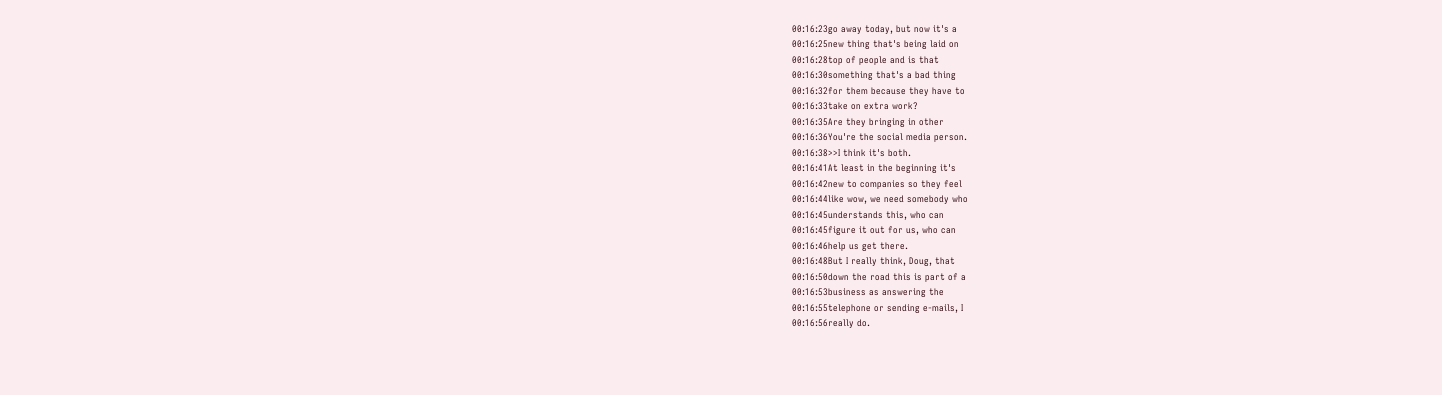00:16:23go away today, but now it's a
00:16:25new thing that's being laid on
00:16:28top of people and is that
00:16:30something that's a bad thing
00:16:32for them because they have to
00:16:33take on extra work?
00:16:35Are they bringing in other
00:16:36You're the social media person.
00:16:38>>I think it's both.
00:16:41At least in the beginning it's
00:16:42new to companies so they feel
00:16:44like wow, we need somebody who
00:16:45understands this, who can
00:16:45figure it out for us, who can
00:16:46help us get there.
00:16:48But I really think, Doug, that
00:16:50down the road this is part of a
00:16:53business as answering the
00:16:55telephone or sending e-mails, I
00:16:56really do.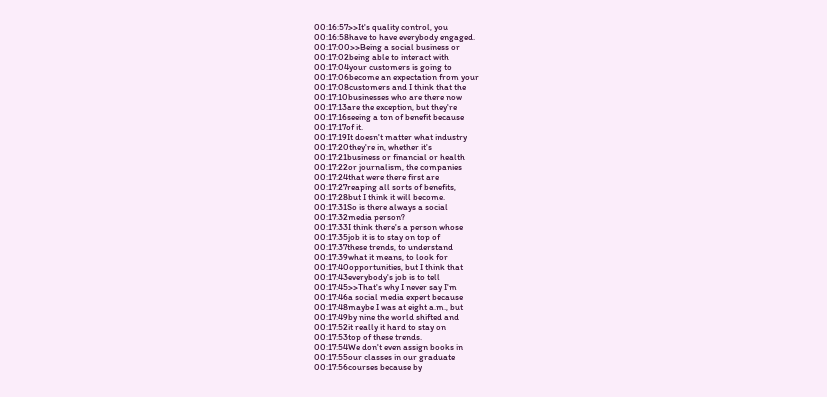00:16:57>>It's quality control, you
00:16:58have to have everybody engaged.
00:17:00>>Being a social business or
00:17:02being able to interact with
00:17:04your customers is going to
00:17:06become an expectation from your
00:17:08customers and I think that the
00:17:10businesses who are there now
00:17:13are the exception, but they're
00:17:16seeing a ton of benefit because
00:17:17of it.
00:17:19It doesn't matter what industry
00:17:20they're in, whether it's
00:17:21business or financial or health
00:17:22or journalism, the companies
00:17:24that were there first are
00:17:27reaping all sorts of benefits,
00:17:28but I think it will become.
00:17:31So is there always a social
00:17:32media person?
00:17:33I think there's a person whose
00:17:35job it is to stay on top of
00:17:37these trends, to understand
00:17:39what it means, to look for
00:17:40opportunities, but I think that
00:17:43everybody's job is to tell
00:17:45>>That's why I never say I'm
00:17:46a social media expert because
00:17:48maybe I was at eight a.m., but
00:17:49by nine the world shifted and
00:17:52it really it hard to stay on
00:17:53top of these trends.
00:17:54We don't even assign books in
00:17:55our classes in our graduate
00:17:56courses because by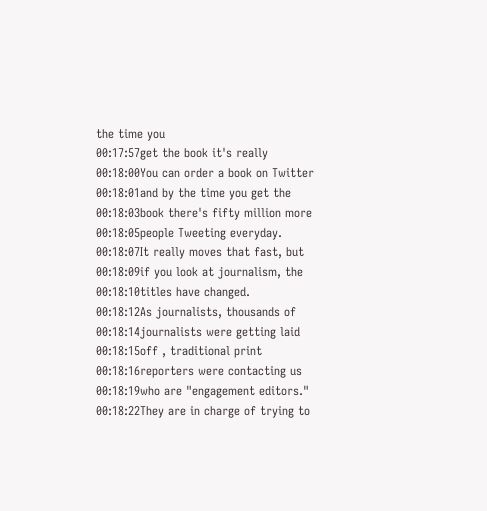the time you
00:17:57get the book it's really
00:18:00You can order a book on Twitter
00:18:01and by the time you get the
00:18:03book there's fifty million more
00:18:05people Tweeting everyday.
00:18:07It really moves that fast, but
00:18:09if you look at journalism, the
00:18:10titles have changed.
00:18:12As journalists, thousands of
00:18:14journalists were getting laid
00:18:15off , traditional print
00:18:16reporters were contacting us
00:18:19who are "engagement editors."
00:18:22They are in charge of trying to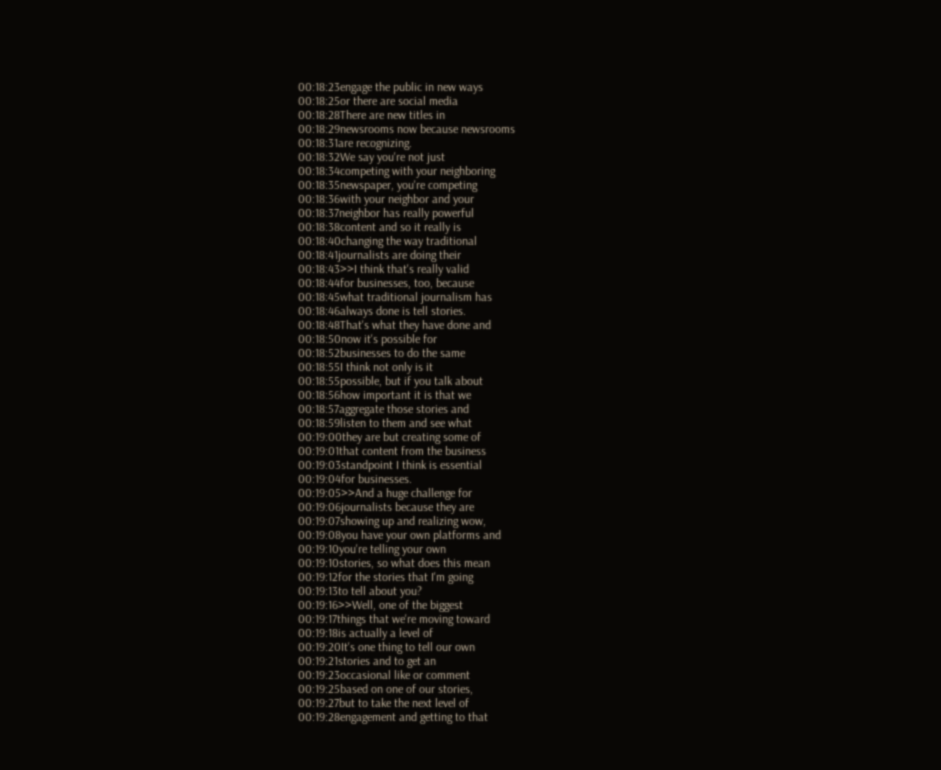00:18:23engage the public in new ways
00:18:25or there are social media
00:18:28There are new titles in
00:18:29newsrooms now because newsrooms
00:18:31are recognizing.
00:18:32We say you're not just
00:18:34competing with your neighboring
00:18:35newspaper, you're competing
00:18:36with your neighbor and your
00:18:37neighbor has really powerful
00:18:38content and so it really is
00:18:40changing the way traditional
00:18:41journalists are doing their
00:18:43>>I think that's really valid
00:18:44for businesses, too, because
00:18:45what traditional journalism has
00:18:46always done is tell stories.
00:18:48That's what they have done and
00:18:50now it's possible for
00:18:52businesses to do the same
00:18:55I think not only is it
00:18:55possible, but if you talk about
00:18:56how important it is that we
00:18:57aggregate those stories and
00:18:59listen to them and see what
00:19:00they are but creating some of
00:19:01that content from the business
00:19:03standpoint I think is essential
00:19:04for businesses.
00:19:05>>And a huge challenge for
00:19:06journalists because they are
00:19:07showing up and realizing wow,
00:19:08you have your own platforms and
00:19:10you're telling your own
00:19:10stories, so what does this mean
00:19:12for the stories that I'm going
00:19:13to tell about you?
00:19:16>>Well, one of the biggest
00:19:17things that we're moving toward
00:19:18is actually a level of
00:19:20It's one thing to tell our own
00:19:21stories and to get an
00:19:23occasional like or comment
00:19:25based on one of our stories,
00:19:27but to take the next level of
00:19:28engagement and getting to that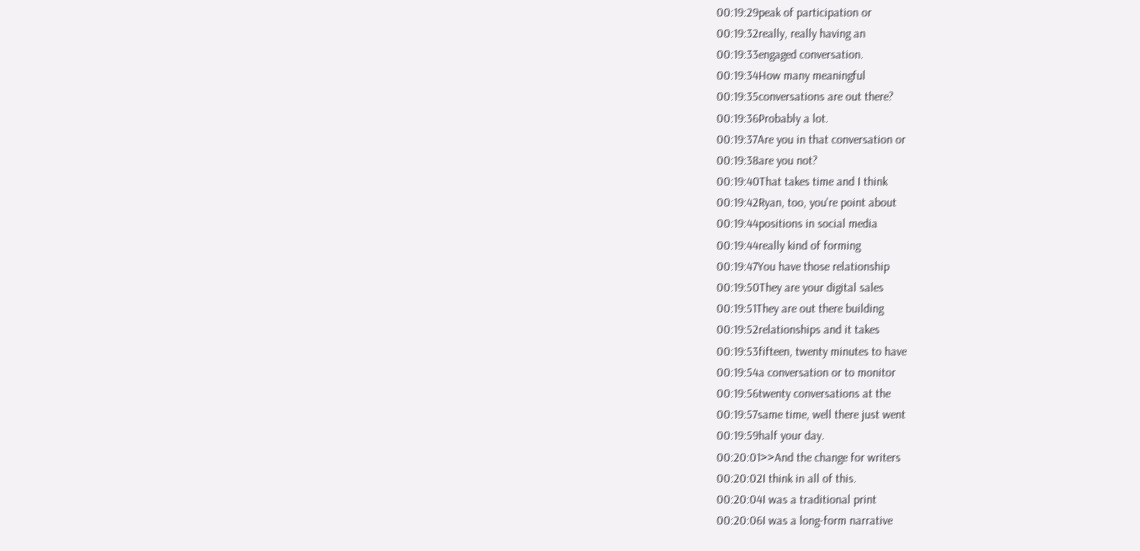00:19:29peak of participation or
00:19:32really, really having an
00:19:33engaged conversation.
00:19:34How many meaningful
00:19:35conversations are out there?
00:19:36Probably a lot.
00:19:37Are you in that conversation or
00:19:38are you not?
00:19:40That takes time and I think
00:19:42Ryan, too, you're point about
00:19:44positions in social media
00:19:44really kind of forming
00:19:47You have those relationship
00:19:50They are your digital sales
00:19:51They are out there building
00:19:52relationships and it takes
00:19:53fifteen, twenty minutes to have
00:19:54a conversation or to monitor
00:19:56twenty conversations at the
00:19:57same time, well there just went
00:19:59half your day.
00:20:01>>And the change for writers
00:20:02I think in all of this.
00:20:04I was a traditional print
00:20:06I was a long-form narrative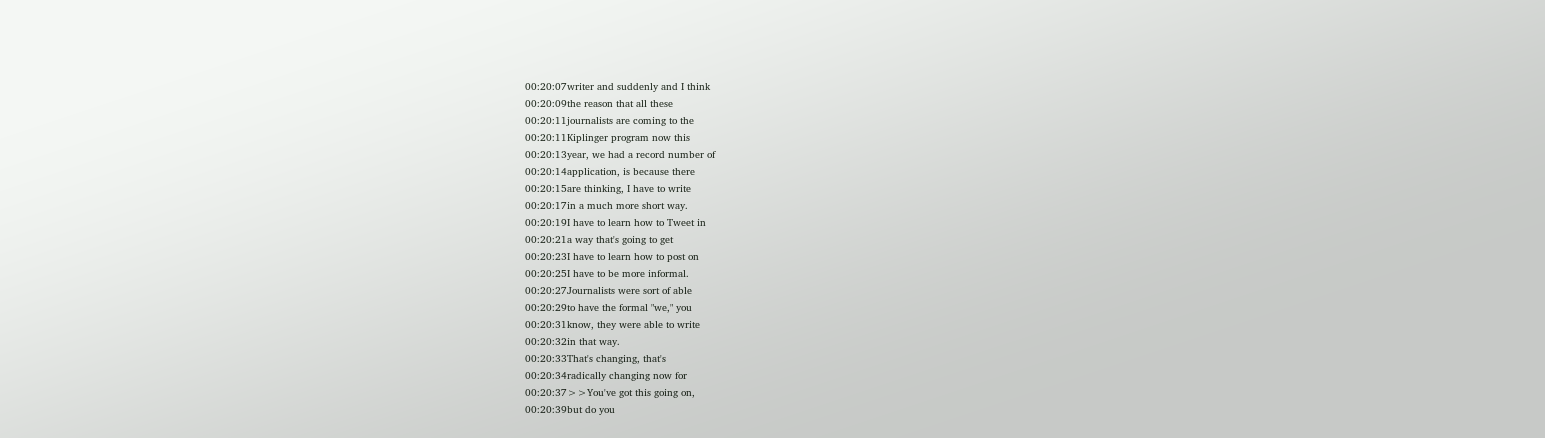00:20:07writer and suddenly and I think
00:20:09the reason that all these
00:20:11journalists are coming to the
00:20:11Kiplinger program now this
00:20:13year, we had a record number of
00:20:14application, is because there
00:20:15are thinking, I have to write
00:20:17in a much more short way.
00:20:19I have to learn how to Tweet in
00:20:21a way that's going to get
00:20:23I have to learn how to post on
00:20:25I have to be more informal.
00:20:27Journalists were sort of able
00:20:29to have the formal "we," you
00:20:31know, they were able to write
00:20:32in that way.
00:20:33That's changing, that's
00:20:34radically changing now for
00:20:37>>You've got this going on,
00:20:39but do you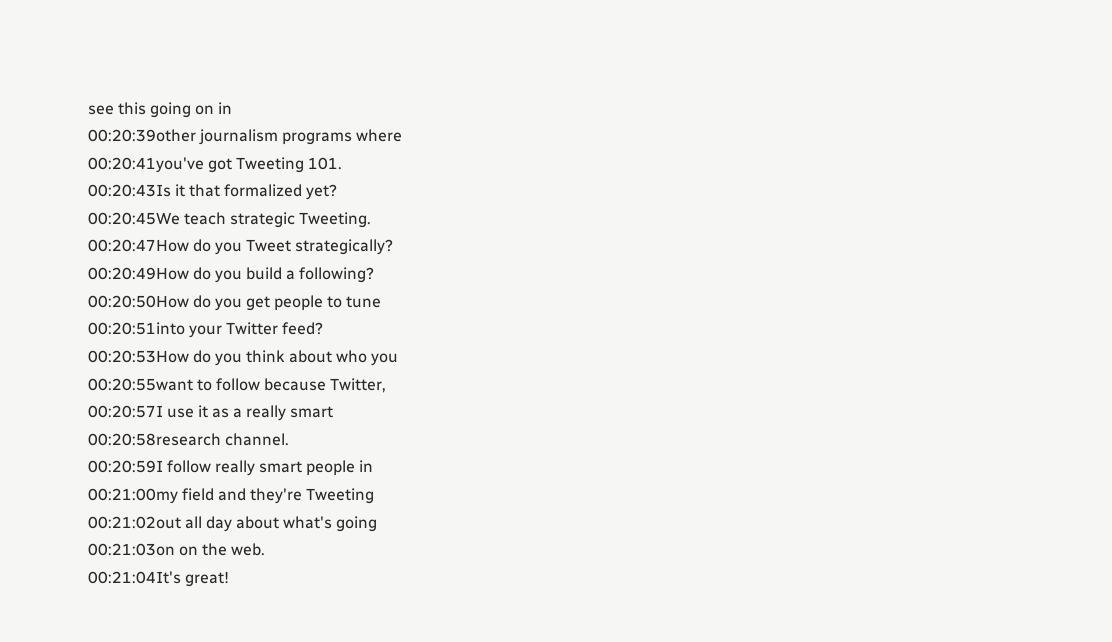see this going on in
00:20:39other journalism programs where
00:20:41you've got Tweeting 101.
00:20:43Is it that formalized yet?
00:20:45We teach strategic Tweeting.
00:20:47How do you Tweet strategically?
00:20:49How do you build a following?
00:20:50How do you get people to tune
00:20:51into your Twitter feed?
00:20:53How do you think about who you
00:20:55want to follow because Twitter,
00:20:57I use it as a really smart
00:20:58research channel.
00:20:59I follow really smart people in
00:21:00my field and they're Tweeting
00:21:02out all day about what's going
00:21:03on on the web.
00:21:04It's great!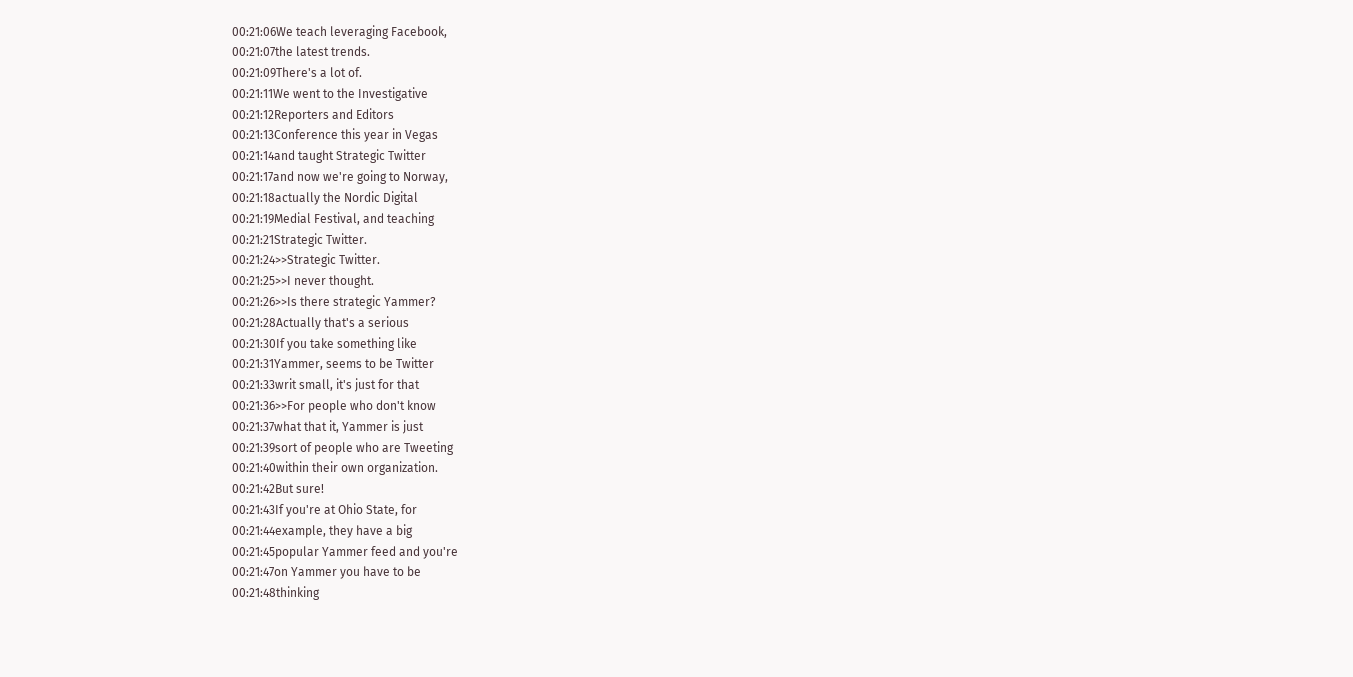00:21:06We teach leveraging Facebook,
00:21:07the latest trends.
00:21:09There's a lot of.
00:21:11We went to the Investigative
00:21:12Reporters and Editors
00:21:13Conference this year in Vegas
00:21:14and taught Strategic Twitter
00:21:17and now we're going to Norway,
00:21:18actually the Nordic Digital
00:21:19Medial Festival, and teaching
00:21:21Strategic Twitter.
00:21:24>>Strategic Twitter.
00:21:25>>I never thought.
00:21:26>>Is there strategic Yammer?
00:21:28Actually that's a serious
00:21:30If you take something like
00:21:31Yammer, seems to be Twitter
00:21:33writ small, it's just for that
00:21:36>>For people who don't know
00:21:37what that it, Yammer is just
00:21:39sort of people who are Tweeting
00:21:40within their own organization.
00:21:42But sure!
00:21:43If you're at Ohio State, for
00:21:44example, they have a big
00:21:45popular Yammer feed and you're
00:21:47on Yammer you have to be
00:21:48thinking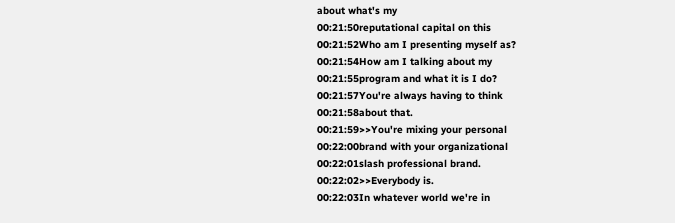about what's my
00:21:50reputational capital on this
00:21:52Who am I presenting myself as?
00:21:54How am I talking about my
00:21:55program and what it is I do?
00:21:57You're always having to think
00:21:58about that.
00:21:59>>You're mixing your personal
00:22:00brand with your organizational
00:22:01slash professional brand.
00:22:02>>Everybody is.
00:22:03In whatever world we're in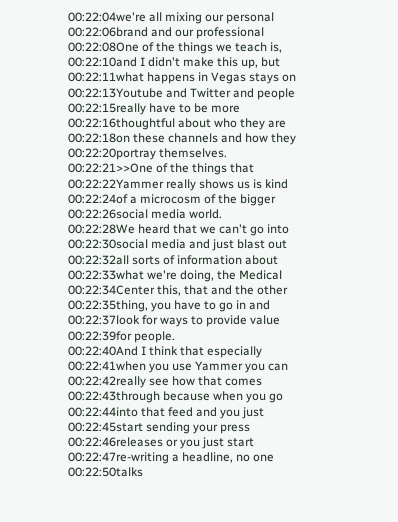00:22:04we're all mixing our personal
00:22:06brand and our professional
00:22:08One of the things we teach is,
00:22:10and I didn't make this up, but
00:22:11what happens in Vegas stays on
00:22:13Youtube and Twitter and people
00:22:15really have to be more
00:22:16thoughtful about who they are
00:22:18on these channels and how they
00:22:20portray themselves.
00:22:21>>One of the things that
00:22:22Yammer really shows us is kind
00:22:24of a microcosm of the bigger
00:22:26social media world.
00:22:28We heard that we can't go into
00:22:30social media and just blast out
00:22:32all sorts of information about
00:22:33what we're doing, the Medical
00:22:34Center this, that and the other
00:22:35thing, you have to go in and
00:22:37look for ways to provide value
00:22:39for people.
00:22:40And I think that especially
00:22:41when you use Yammer you can
00:22:42really see how that comes
00:22:43through because when you go
00:22:44into that feed and you just
00:22:45start sending your press
00:22:46releases or you just start
00:22:47re-writing a headline, no one
00:22:50talks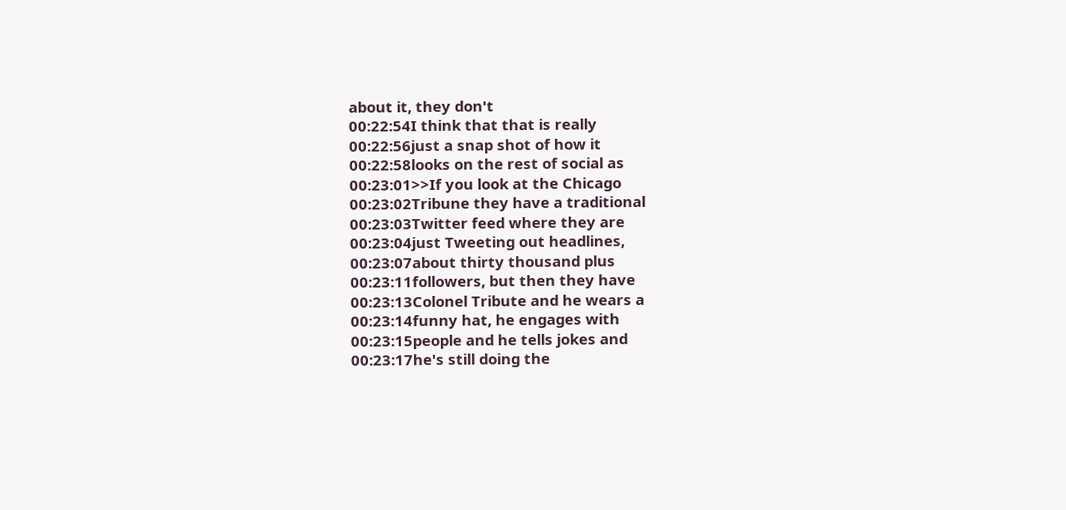about it, they don't
00:22:54I think that that is really
00:22:56just a snap shot of how it
00:22:58looks on the rest of social as
00:23:01>>If you look at the Chicago
00:23:02Tribune they have a traditional
00:23:03Twitter feed where they are
00:23:04just Tweeting out headlines,
00:23:07about thirty thousand plus
00:23:11followers, but then they have
00:23:13Colonel Tribute and he wears a
00:23:14funny hat, he engages with
00:23:15people and he tells jokes and
00:23:17he's still doing the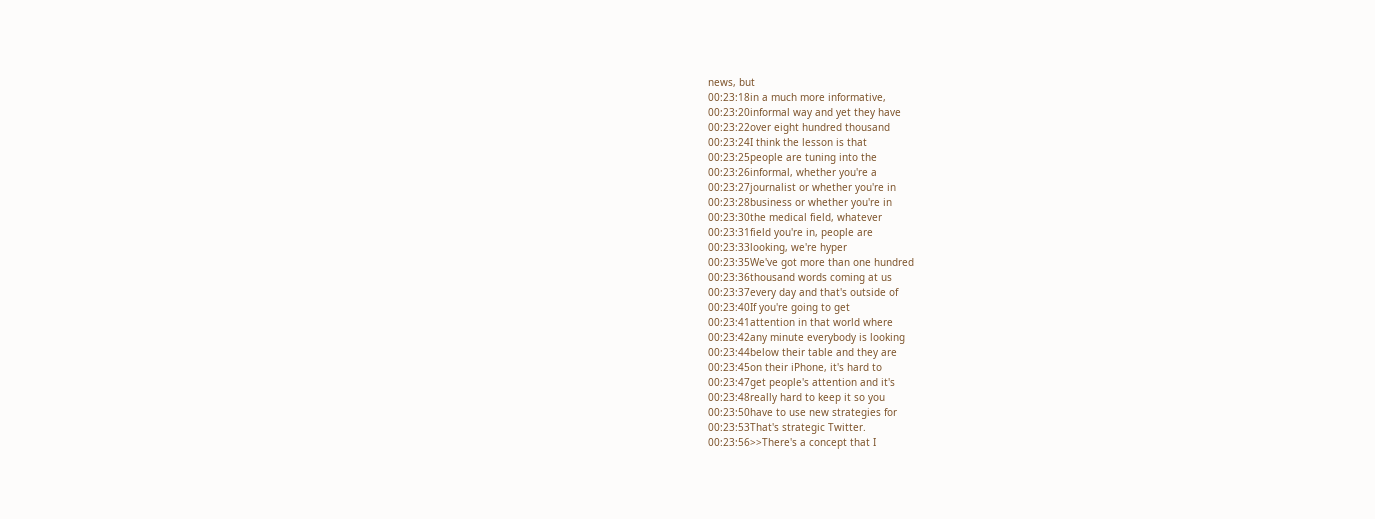news, but
00:23:18in a much more informative,
00:23:20informal way and yet they have
00:23:22over eight hundred thousand
00:23:24I think the lesson is that
00:23:25people are tuning into the
00:23:26informal, whether you're a
00:23:27journalist or whether you're in
00:23:28business or whether you're in
00:23:30the medical field, whatever
00:23:31field you're in, people are
00:23:33looking, we're hyper
00:23:35We've got more than one hundred
00:23:36thousand words coming at us
00:23:37every day and that's outside of
00:23:40If you're going to get
00:23:41attention in that world where
00:23:42any minute everybody is looking
00:23:44below their table and they are
00:23:45on their iPhone, it's hard to
00:23:47get people's attention and it's
00:23:48really hard to keep it so you
00:23:50have to use new strategies for
00:23:53That's strategic Twitter.
00:23:56>>There's a concept that I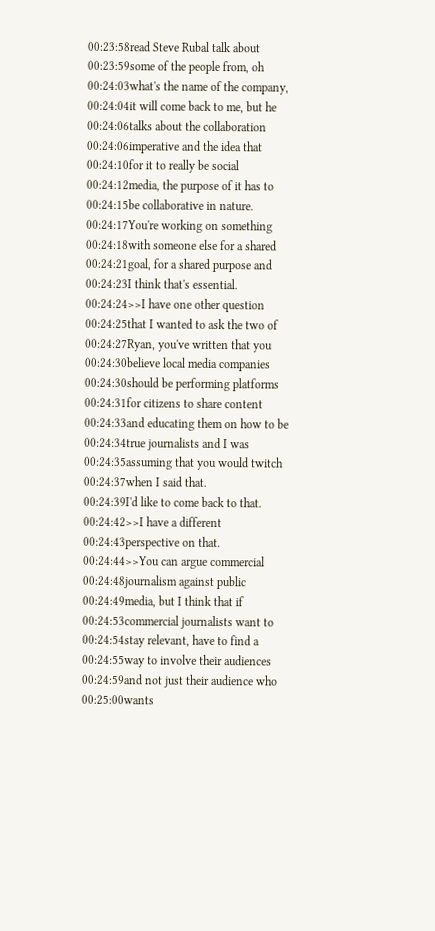00:23:58read Steve Rubal talk about
00:23:59some of the people from, oh
00:24:03what's the name of the company,
00:24:04it will come back to me, but he
00:24:06talks about the collaboration
00:24:06imperative and the idea that
00:24:10for it to really be social
00:24:12media, the purpose of it has to
00:24:15be collaborative in nature.
00:24:17You're working on something
00:24:18with someone else for a shared
00:24:21goal, for a shared purpose and
00:24:23I think that's essential.
00:24:24>>I have one other question
00:24:25that I wanted to ask the two of
00:24:27Ryan, you've written that you
00:24:30believe local media companies
00:24:30should be performing platforms
00:24:31for citizens to share content
00:24:33and educating them on how to be
00:24:34true journalists and I was
00:24:35assuming that you would twitch
00:24:37when I said that.
00:24:39I'd like to come back to that.
00:24:42>>I have a different
00:24:43perspective on that.
00:24:44>>You can argue commercial
00:24:48journalism against public
00:24:49media, but I think that if
00:24:53commercial journalists want to
00:24:54stay relevant, have to find a
00:24:55way to involve their audiences
00:24:59and not just their audience who
00:25:00wants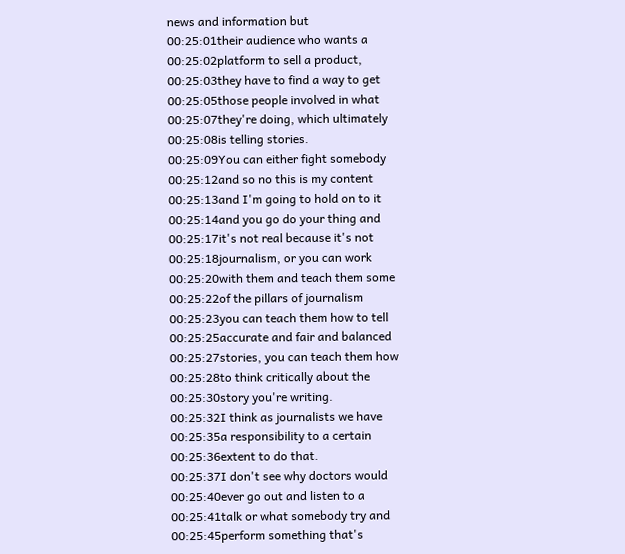news and information but
00:25:01their audience who wants a
00:25:02platform to sell a product,
00:25:03they have to find a way to get
00:25:05those people involved in what
00:25:07they're doing, which ultimately
00:25:08is telling stories.
00:25:09You can either fight somebody
00:25:12and so no this is my content
00:25:13and I'm going to hold on to it
00:25:14and you go do your thing and
00:25:17it's not real because it's not
00:25:18journalism, or you can work
00:25:20with them and teach them some
00:25:22of the pillars of journalism
00:25:23you can teach them how to tell
00:25:25accurate and fair and balanced
00:25:27stories, you can teach them how
00:25:28to think critically about the
00:25:30story you're writing.
00:25:32I think as journalists we have
00:25:35a responsibility to a certain
00:25:36extent to do that.
00:25:37I don't see why doctors would
00:25:40ever go out and listen to a
00:25:41talk or what somebody try and
00:25:45perform something that's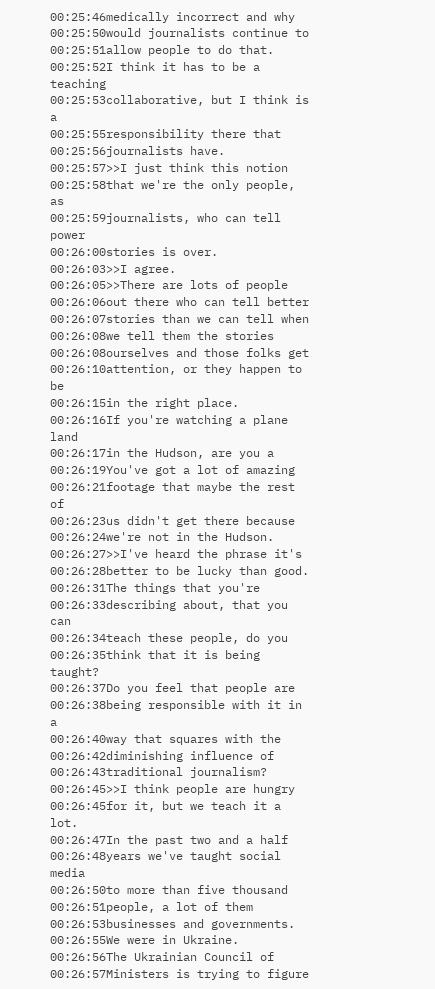00:25:46medically incorrect and why
00:25:50would journalists continue to
00:25:51allow people to do that.
00:25:52I think it has to be a teaching
00:25:53collaborative, but I think is a
00:25:55responsibility there that
00:25:56journalists have.
00:25:57>>I just think this notion
00:25:58that we're the only people, as
00:25:59journalists, who can tell power
00:26:00stories is over.
00:26:03>>I agree.
00:26:05>>There are lots of people
00:26:06out there who can tell better
00:26:07stories than we can tell when
00:26:08we tell them the stories
00:26:08ourselves and those folks get
00:26:10attention, or they happen to be
00:26:15in the right place.
00:26:16If you're watching a plane land
00:26:17in the Hudson, are you a
00:26:19You've got a lot of amazing
00:26:21footage that maybe the rest of
00:26:23us didn't get there because
00:26:24we're not in the Hudson.
00:26:27>>I've heard the phrase it's
00:26:28better to be lucky than good.
00:26:31The things that you're
00:26:33describing about, that you can
00:26:34teach these people, do you
00:26:35think that it is being taught?
00:26:37Do you feel that people are
00:26:38being responsible with it in a
00:26:40way that squares with the
00:26:42diminishing influence of
00:26:43traditional journalism?
00:26:45>>I think people are hungry
00:26:45for it, but we teach it a lot.
00:26:47In the past two and a half
00:26:48years we've taught social media
00:26:50to more than five thousand
00:26:51people, a lot of them
00:26:53businesses and governments.
00:26:55We were in Ukraine.
00:26:56The Ukrainian Council of
00:26:57Ministers is trying to figure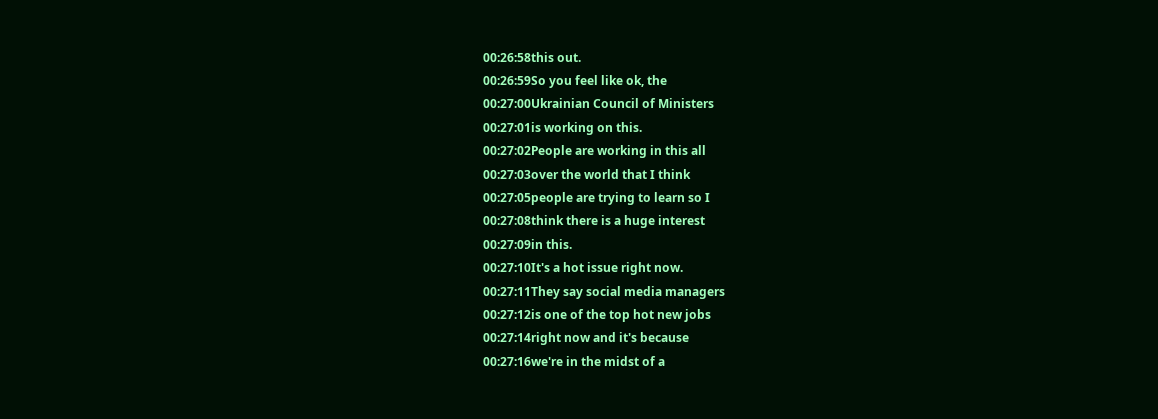00:26:58this out.
00:26:59So you feel like ok, the
00:27:00Ukrainian Council of Ministers
00:27:01is working on this.
00:27:02People are working in this all
00:27:03over the world that I think
00:27:05people are trying to learn so I
00:27:08think there is a huge interest
00:27:09in this.
00:27:10It's a hot issue right now.
00:27:11They say social media managers
00:27:12is one of the top hot new jobs
00:27:14right now and it's because
00:27:16we're in the midst of a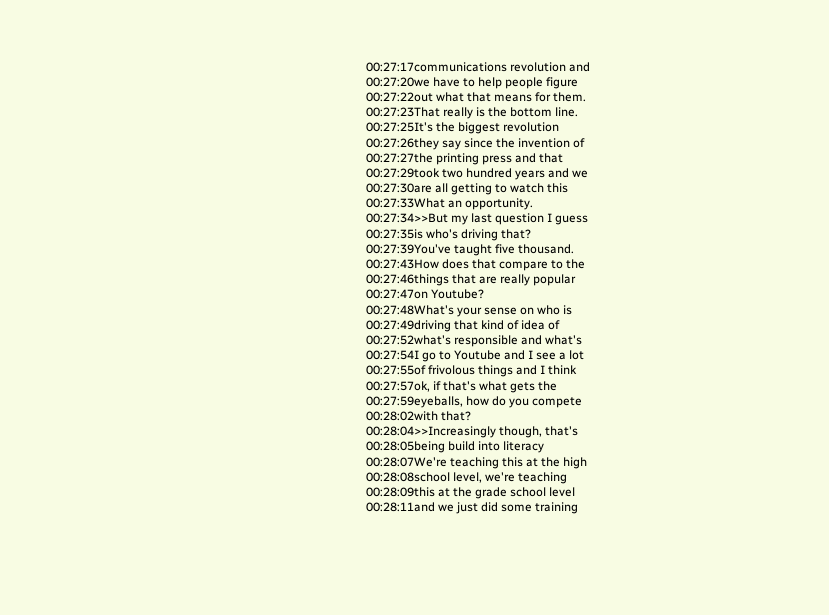00:27:17communications revolution and
00:27:20we have to help people figure
00:27:22out what that means for them.
00:27:23That really is the bottom line.
00:27:25It's the biggest revolution
00:27:26they say since the invention of
00:27:27the printing press and that
00:27:29took two hundred years and we
00:27:30are all getting to watch this
00:27:33What an opportunity.
00:27:34>>But my last question I guess
00:27:35is who's driving that?
00:27:39You've taught five thousand.
00:27:43How does that compare to the
00:27:46things that are really popular
00:27:47on Youtube?
00:27:48What's your sense on who is
00:27:49driving that kind of idea of
00:27:52what's responsible and what's
00:27:54I go to Youtube and I see a lot
00:27:55of frivolous things and I think
00:27:57ok, if that's what gets the
00:27:59eyeballs, how do you compete
00:28:02with that?
00:28:04>>Increasingly though, that's
00:28:05being build into literacy
00:28:07We're teaching this at the high
00:28:08school level, we're teaching
00:28:09this at the grade school level
00:28:11and we just did some training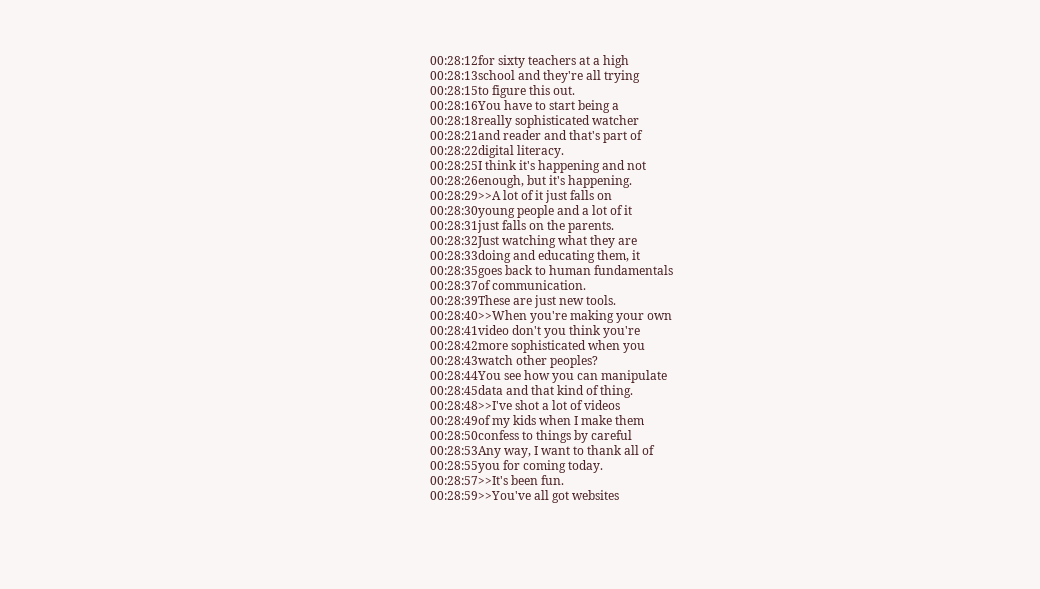00:28:12for sixty teachers at a high
00:28:13school and they're all trying
00:28:15to figure this out.
00:28:16You have to start being a
00:28:18really sophisticated watcher
00:28:21and reader and that's part of
00:28:22digital literacy.
00:28:25I think it's happening and not
00:28:26enough, but it's happening.
00:28:29>>A lot of it just falls on
00:28:30young people and a lot of it
00:28:31just falls on the parents.
00:28:32Just watching what they are
00:28:33doing and educating them, it
00:28:35goes back to human fundamentals
00:28:37of communication.
00:28:39These are just new tools.
00:28:40>>When you're making your own
00:28:41video don't you think you're
00:28:42more sophisticated when you
00:28:43watch other peoples?
00:28:44You see how you can manipulate
00:28:45data and that kind of thing.
00:28:48>>I've shot a lot of videos
00:28:49of my kids when I make them
00:28:50confess to things by careful
00:28:53Any way, I want to thank all of
00:28:55you for coming today.
00:28:57>>It's been fun.
00:28:59>>You've all got websites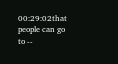00:29:02that people can go to --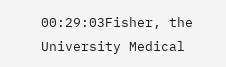00:29:03Fisher, the University Medical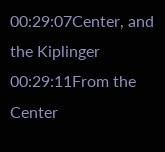00:29:07Center, and the Kiplinger
00:29:11From the Center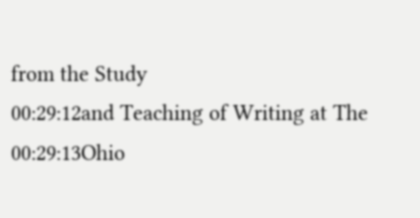from the Study
00:29:12and Teaching of Writing at The
00:29:13Ohio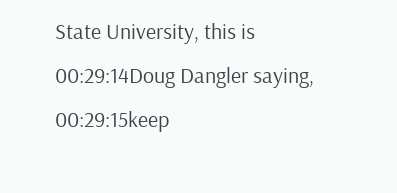State University, this is
00:29:14Doug Dangler saying,
00:29:15keep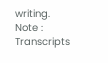writing.
Note : Transcripts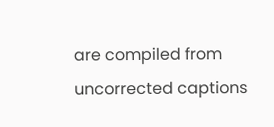are compiled from uncorrected captions